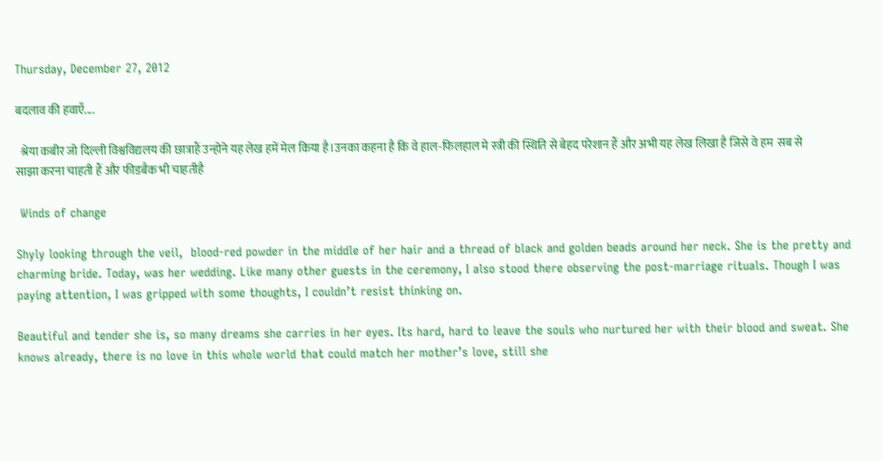Thursday, December 27, 2012

बदलाव की हवाएँ....

  श्रेया कबीर जो दिल्ली विश्वविद्यलय की छात्राहैं उन्होने यह लेख हमें मेल किया है।उनका कहना है कि वे हाल-फिलहाल मे स्त्री की स्थिति से बेहद परेशान हैं और अभी यह लेख लिखा है जिसे वे हम  सब से साझा करना चाहती हैं और फीडबैक भी चाहतीहै

 Winds of change

Shyly looking through the veil,  blood-red powder in the middle of her hair and a thread of black and golden beads around her neck. She is the pretty and charming bride. Today, was her wedding. Like many other guests in the ceremony, I also stood there observing the post-marriage rituals. Though I was paying attention, I was gripped with some thoughts, I couldn’t resist thinking on.

Beautiful and tender she is, so many dreams she carries in her eyes. Its hard, hard to leave the souls who nurtured her with their blood and sweat. She knows already, there is no love in this whole world that could match her mother’s love, still she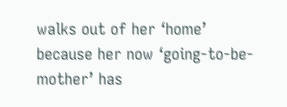walks out of her ‘home’ because her now ‘going-to-be-mother’ has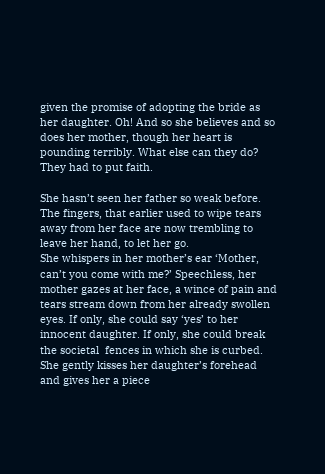given the promise of adopting the bride as her daughter. Oh! And so she believes and so does her mother, though her heart is pounding terribly. What else can they do? They had to put faith.

She hasn’t seen her father so weak before. The fingers, that earlier used to wipe tears away from her face are now trembling to leave her hand, to let her go.
She whispers in her mother’s ear ‘Mother, can’t you come with me?’ Speechless, her mother gazes at her face, a wince of pain and tears stream down from her already swollen eyes. If only, she could say ‘yes’ to her innocent daughter. If only, she could break the societal  fences in which she is curbed. She gently kisses her daughter’s forehead and gives her a piece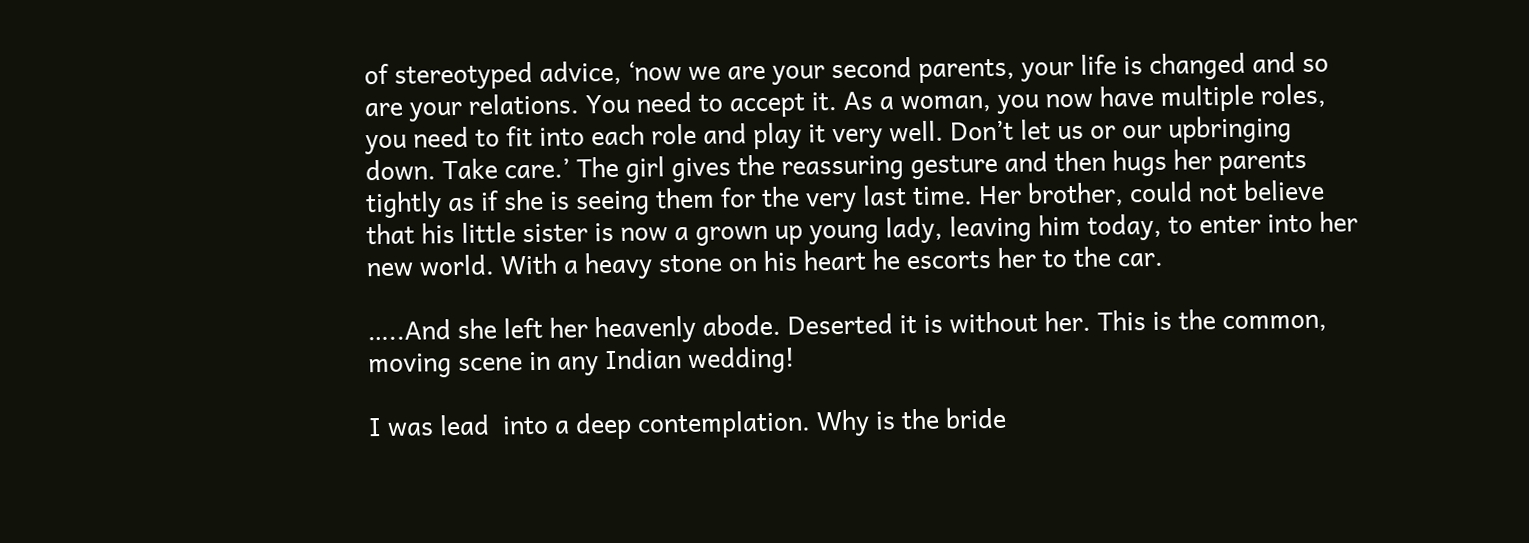of stereotyped advice, ‘now we are your second parents, your life is changed and so are your relations. You need to accept it. As a woman, you now have multiple roles, you need to fit into each role and play it very well. Don’t let us or our upbringing down. Take care.’ The girl gives the reassuring gesture and then hugs her parents tightly as if she is seeing them for the very last time. Her brother, could not believe that his little sister is now a grown up young lady, leaving him today, to enter into her new world. With a heavy stone on his heart he escorts her to the car.

…..And she left her heavenly abode. Deserted it is without her. This is the common, moving scene in any Indian wedding!

I was lead  into a deep contemplation. Why is the bride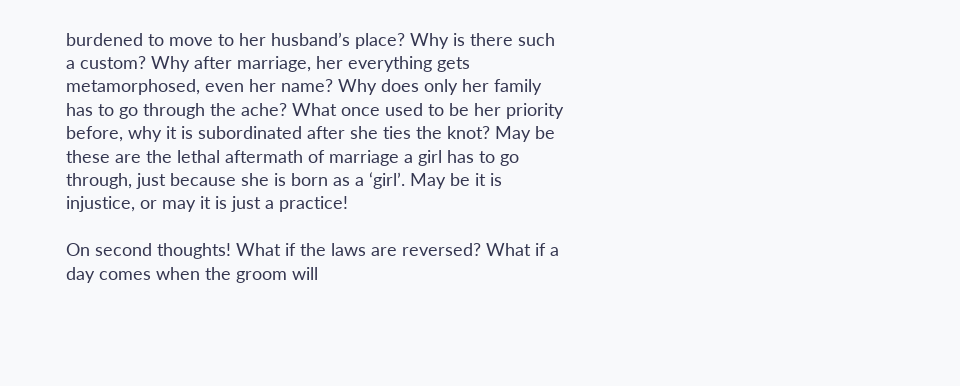burdened to move to her husband’s place? Why is there such a custom? Why after marriage, her everything gets metamorphosed, even her name? Why does only her family has to go through the ache? What once used to be her priority before, why it is subordinated after she ties the knot? May be these are the lethal aftermath of marriage a girl has to go through, just because she is born as a ‘girl’. May be it is injustice, or may it is just a practice!

On second thoughts! What if the laws are reversed? What if a day comes when the groom will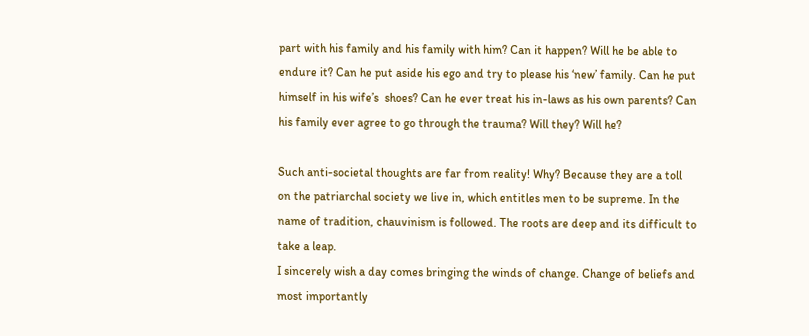part with his family and his family with him? Can it happen? Will he be able to endure it? Can he put aside his ego and try to please his ‘new’ family. Can he put himself in his wife’s  shoes? Can he ever treat his in-laws as his own parents? Can his family ever agree to go through the trauma? Will they? Will he?

Such anti-societal thoughts are far from reality! Why? Because they are a toll on the patriarchal society we live in, which entitles men to be supreme. In the name of tradition, chauvinism is followed. The roots are deep and its difficult to take a leap.
I sincerely wish a day comes bringing the winds of change. Change of beliefs and most importantly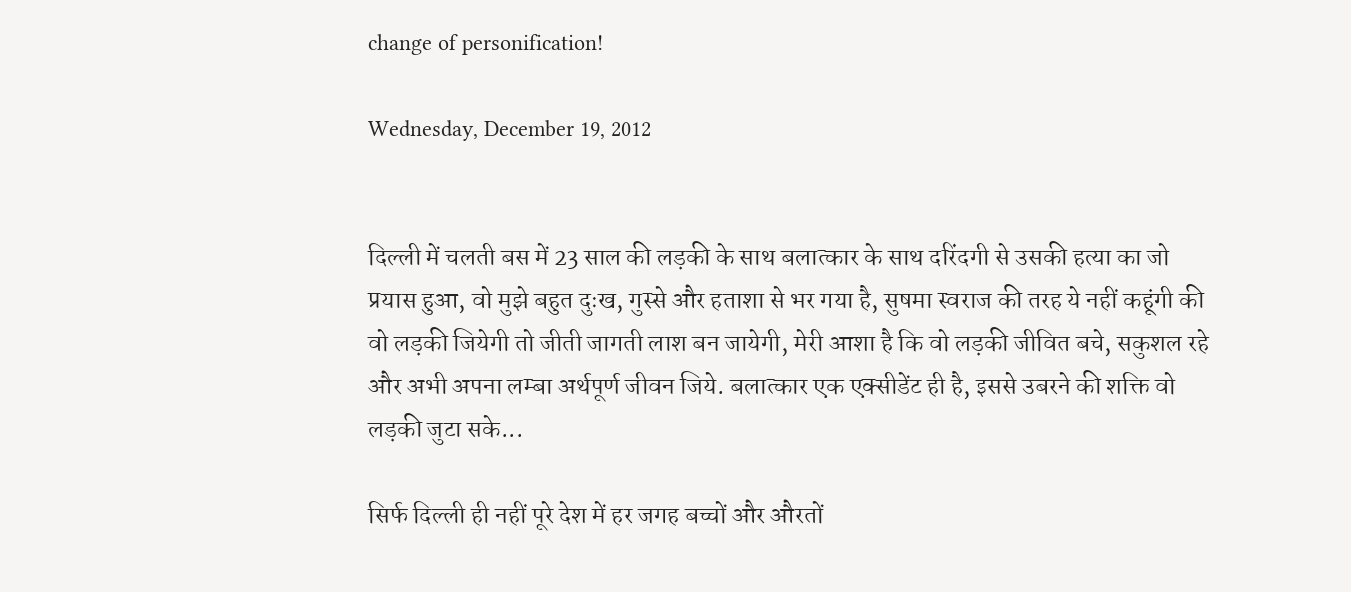change of personification!

Wednesday, December 19, 2012


दिल्ली में चलती बस में 23 साल की लड़की के साथ बलात्कार के साथ दरिंदगी से उसकी हत्या का जो प्रयास हुआ, वो मुझे बहुत दुःख, गुस्से और हताशा से भर गया है, सुषमा स्वराज की तरह ये नहीं कहूंगी की वो लड़की जियेगी तो जीती जागती लाश बन जायेगी, मेरी आशा है कि वो लड़की जीवित बचे, सकुशल रहे और अभी अपना लम्बा अर्थपूर्ण जीवन जिये. बलात्कार एक एक्सीडेंट ही है, इससे उबरने की शक्ति वो लड़की जुटा सके...

सिर्फ दिल्ली ही नहीं पूरे देश में हर जगह बच्चों और औरतों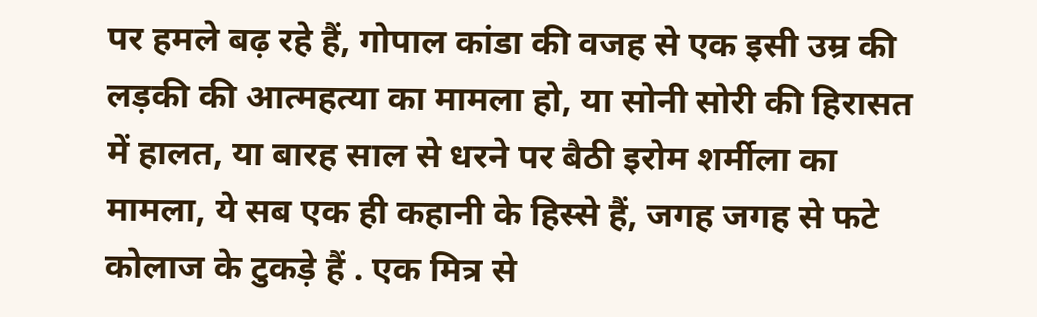पर हमले बढ़ रहे हैं, गोपाल कांडा की वजह से एक इसी उम्र की लड़की की आत्महत्या का मामला हो, या सोनी सोरी की हिरासत में हालत, या बारह साल से धरने पर बैठी इरोम शर्मीला का मामला, ये सब एक ही कहानी के हिस्से हैं, जगह जगह से फटे कोलाज के टुकड़े हैं . एक मित्र से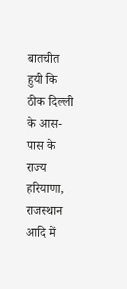बातचीत हुयी कि ठीक दिल्ली के आस-पास के राज्य हरियाणा, राजस्थान आदि में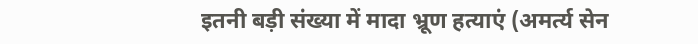इतनी बड़ी संख्या में मादा भ्रूण हत्याएं (अमर्त्य सेन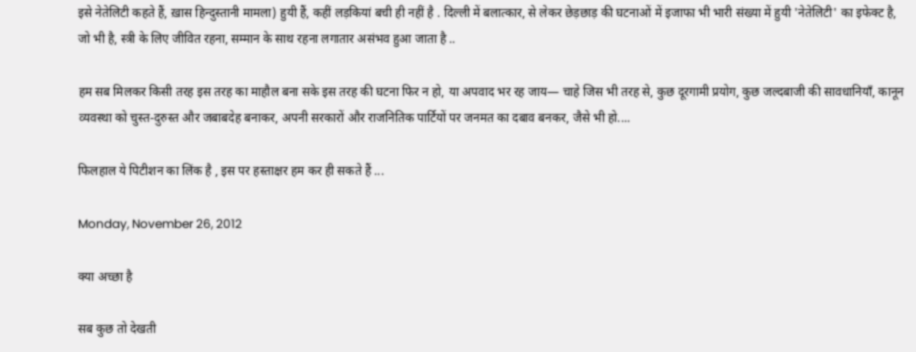इसे नेतेलिटी कहते हैं, ख़ास हिन्दुस्तानी मामला) हुयी हैं, कहीं लड़कियां बची ही नहीं है . दिल्ली में बलात्कार, से लेकर छेड़छाड़ की घटनाओं में इजाफा भी भारी संख्या में हुयी 'नेतेलिटी' का इफेक्ट है, जो भी है, स्त्री के लिए जीवित रहना, सम्मान के साथ रहना लगातार असंभव हुआ जाता है ..

हम सब मिलकर किसी तरह इस तरह का माहौल बना सके इस तरह की घटना फिर न हो, या अपवाद भर रह जाय— चाहे जिस भी तरह से, कुछ दूरगामी प्रयोग, कुछ जल्दबाजी की सावधानियाँ, कानून व्यवस्था को चुस्त-दुरुस्त और जबाबदेह बनाकर, अपनी सरकारों और राजनितिक पार्टियों पर जनमत का दबाव बनकर, जैसे भी हो....

फिलहाल ये पिटीशन का लिंक है , इस पर हस्ताक्षर हम कर ही सकते हैं ...

Monday, November 26, 2012

क्या अच्छा है

सब कुछ तो देखती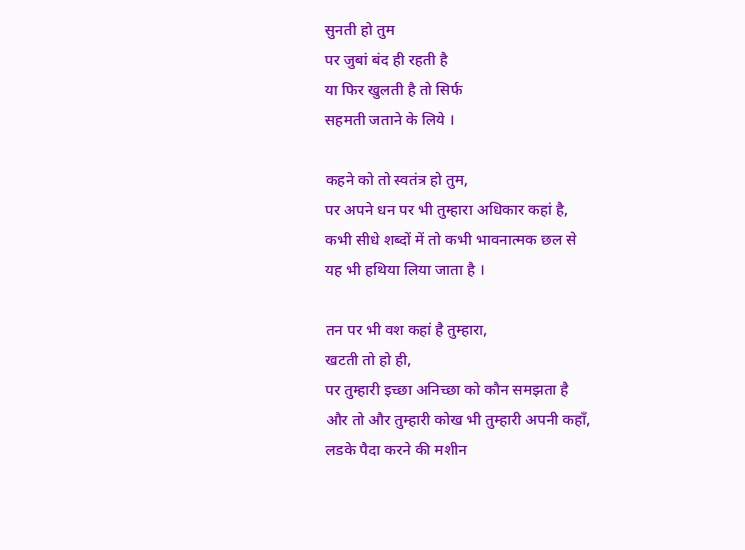सुनती हो तुम
पर जुबां बंद ही रहती है
या फिर खुलती है तो सिर्फ
सहमती जताने के लिये ।

कहने को तो स्वतंत्र हो तुम,
पर अपने धन पर भी तुम्हारा अधिकार कहां है,
कभी सीधे शब्दों में तो कभी भावनात्मक छल से
यह भी हथिया लिया जाता है ।

तन पर भी वश कहां है तुम्हारा,
खटती तो हो ही,
पर तुम्हारी इच्छा अनिच्छा को कौन समझता है
और तो और तुम्हारी कोख भी तुम्हारी अपनी कहाँ,
लडके पैदा करने की मशीन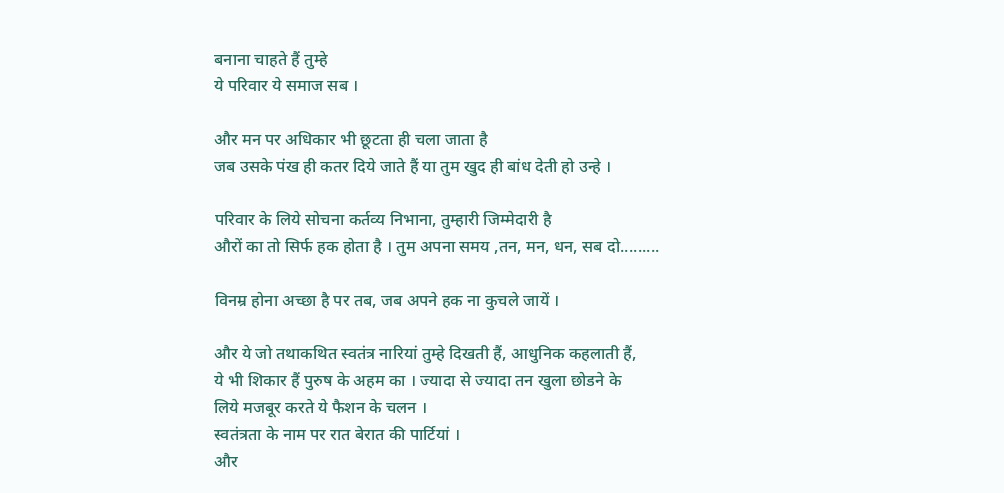बनाना चाहते हैं तुम्हे
ये परिवार ये समाज सब ।

और मन पर अधिकार भी छूटता ही चला जाता है
जब उसके पंख ही कतर दिये जाते हैं या तुम खुद ही बांध देती हो उन्हे ।

परिवार के लिये सोचना कर्तव्य निभाना, तुम्हारी जिम्मेदारी है
औरों का तो सिर्फ हक होता है । तुम अपना समय ,तन, मन, धन, सब दो.........

विनम्र होना अच्छा है पर तब, जब अपने हक ना कुचले जायें ।

और ये जो तथाकथित स्वतंत्र नारियां तुम्हे दिखती हैं, आधुनिक कहलाती हैं,
ये भी शिकार हैं पुरुष के अहम का । ज्यादा से ज्यादा तन खुला छोडने के
लिये मजबूर करते ये फैशन के चलन ।
स्वतंत्रता के नाम पर रात बेरात की पार्टियां ।
और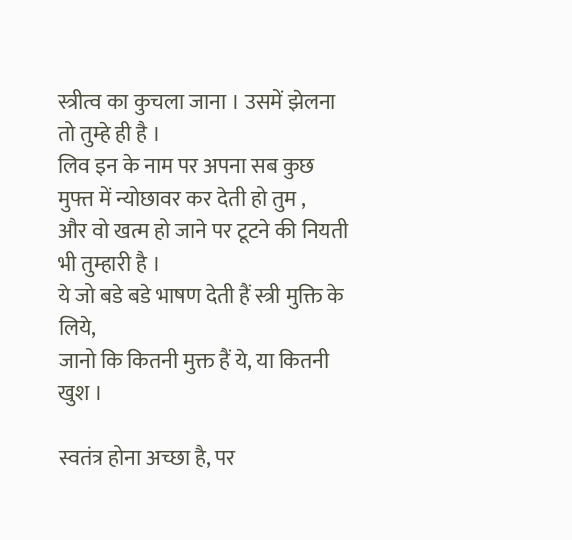स्त्रीत्व का कुचला जाना । उसमें झेलना तो तुम्हे ही है ।
लिव इन के नाम पर अपना सब कुछ मुफ्त में न्योछावर कर देती हो तुम ,
और वो खत्म हो जाने पर टूटने की नियती भी तुम्हारी है ।
ये जो बडे बडे भाषण देती हैं स्त्री मुक्ति के लिये,
जानो कि कितनी मुक्त हैं ये, या कितनी खुश ।

स्वतंत्र होना अच्छा है, पर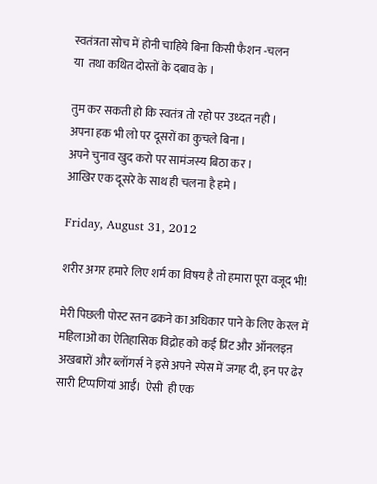स्वतंत्रता सोच में होनी चाहिये बिना किसी फैशन -चलन
या  तथा कथित दोस्तों के दबाव के ।

तुम कर सकती हो कि स्वतंत्र तो रहो पर उध्दत नही ।
अपना हक भी लो पर दूसरों का कुचले बिना ।
अपने चुनाव खुद करो पर सामंजस्य बिठा कर ।
आखिर एक दूसरे के साथ ही चलना है हमे ।

Friday, August 31, 2012

शरीर अगर हमारे लिए शर्म का विषय है तो हमारा पूरा वजूद भी!

मेरी पिछली पोस्ट स्तन ढकने का अधिकार पाने के लिए केरल में महिलाओं का ऐतिहासिक विद्रोह को कई प्रिंट और ऑनलइऩ अखबारों और ब्लॉगर्स ने इसे अपने स्पेस में जगह दी, इन पर ढेर सारी टिप्पणियां आईँ।  ऐसी  ही एक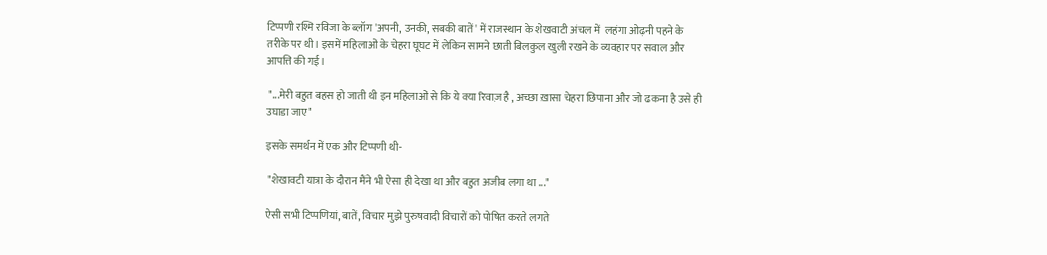टिप्पणी रश्मि रविजा के ब्लॉग 'अपनी, उनकी, सबकी बातें' में राजस्थान के शेखवाटी अंचल में  लहंगा ओढ़नी पहने के तरीके पर थी। इसमें महिलाओं के चेहरा घूघट में लेकिन सामने छाती बिलकुल खुली रखने के व्यवहार पर सवाल और आपत्ति की गई।

 "...मेरी बहुत बहस हो जाती थी इन महिलाओं से कि ये क्या रिवाज़ है , अच्छा ख़ासा चेहरा छिपाना और जो ढकना है उसे ही उघाडा जाए"

इसके समर्थन में एक और टिप्पणी थी-

 "शेखावटी यात्रा के दौरान मैंने भी ऐसा ही देखा था और बहुत अजीब लगा था ..."

ऐसी सभी टिप्पणियां, बातें, विचार मुझे पुरुषवादी विचारों को पोषित करते लगते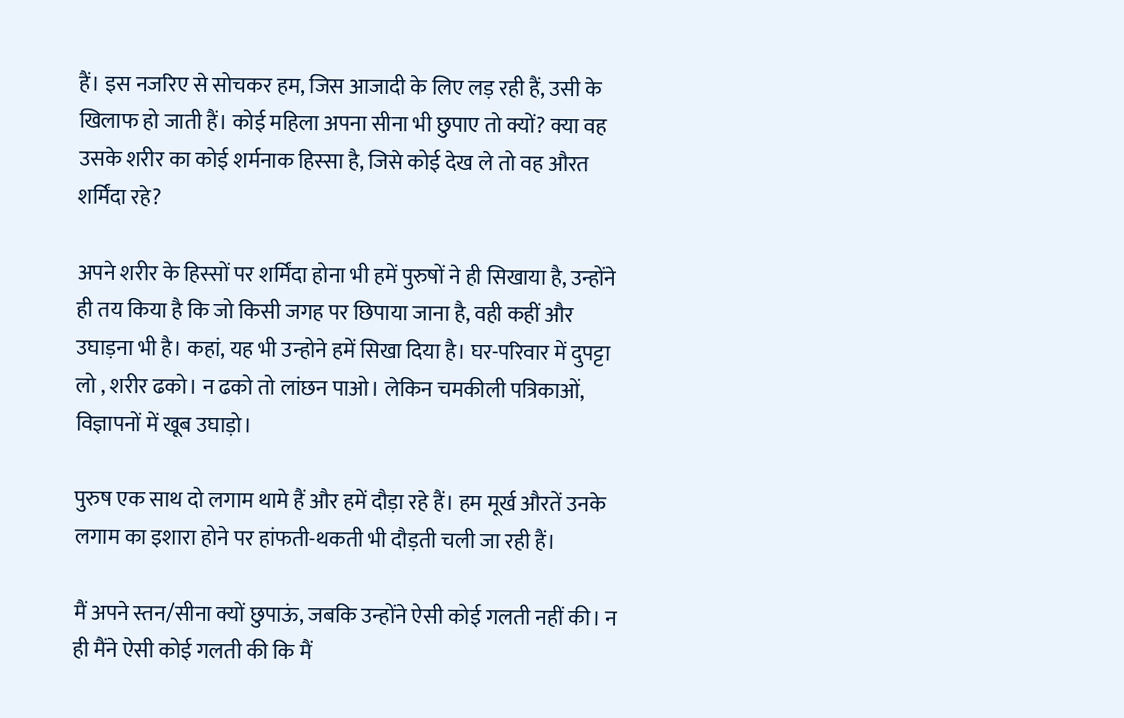हैं। इस नजरिए से सोचकर हम, जिस आजादी के लिए लड़ रही हैं, उसी के खिलाफ हो जाती हैं। कोई महिला अपना सीना भी छुपाए तो क्यों? क्या वह उसके शरीर का कोई शर्मनाक हिस्सा है, जिसे कोई देख ले तो वह औरत शर्मिंदा रहे?

अपने शरीर के हिस्सों पर शर्मिंदा होना भी हमें पुरुषों ने ही सिखाया है, उन्होंने ही तय किया है कि जो किसी जगह पर छिपाया जाना है, वही कहीं और उघाड़ना भी है। कहां, यह भी उन्होने हमें सिखा दिया है। घर-परिवार में दुपट्टा लो , शरीर ढको। न ढको तो लांछन पाओ। लेकिन चमकीली पत्रिकाओं, विज्ञापनों में खूब उघाड़ो।

पुरुष एक साथ दो लगाम थामे हैं और हमें दौड़ा रहे हैं। हम मूर्ख औरतें उनके लगाम का इशारा होने पर हांफती-थकती भी दौड़ती चली जा रही हैं।

मैं अपने स्तन/सीना क्यों छुपाऊं, जबकि उन्होंने ऐसी कोई गलती नहीं की। न ही मैंने ऐसी कोई गलती की कि मैं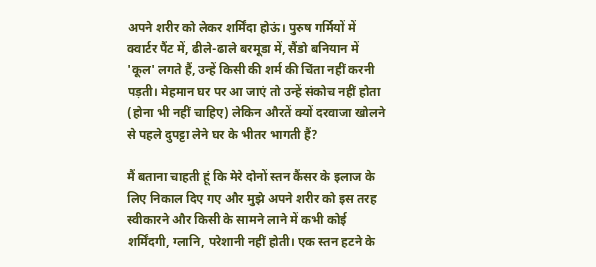अपने शरीर को लेकर शर्मिंदा होऊं। पुरुष गर्मियों में क्वार्टर पैंट में, ढीले-ढाले बरमूडा में, सैंडो बनियान में 'कूल' लगते हैं, उन्हें किसी की शर्म की चिंता नहीं करनी पड़ती। मेहमान घर पर आ जाएं तो उन्हें संकोच नहीं होता (होना भी नहीं चाहिए) लेकिन औरतें क्यों दरवाजा खोलने से पहले दुपट्टा लेने घर के भीतर भागती हैं?

मैं बताना चाहती हूं कि मेरे दोनों स्तन कैंसर के इलाज के लिए निकाल दिए गए और मुझे अपने शरीर को इस तरह स्वीकारने और किसी के सामने लाने में कभी कोई शर्मिंदगी, ग्लानि, परेशानी नहीं होती। एक स्तन हटने के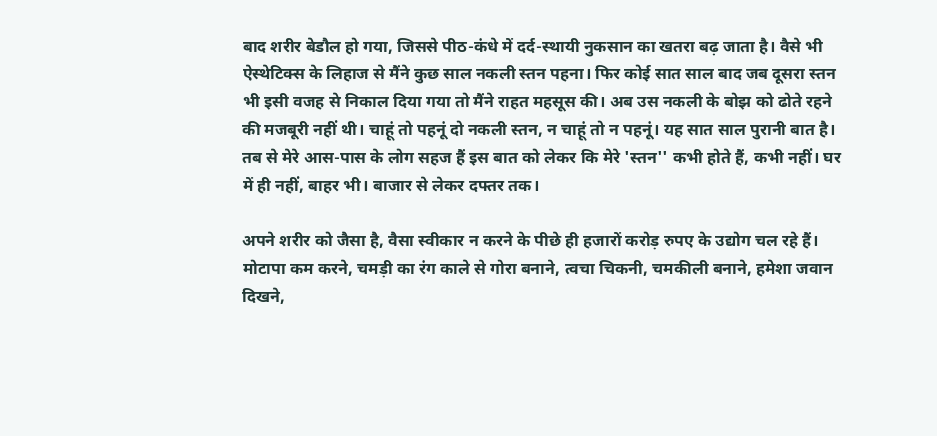बाद शरीर बेडौल हो गया, जिससे पीठ-कंधे में दर्द-स्थायी नुकसान का खतरा बढ़ जाता है। वैसे भी ऐस्थेटिक्स के लिहाज से मैंने कुछ साल नकली स्तन पहना। फिर कोई सात साल बाद जब दूसरा स्तन भी इसी वजह से निकाल दिया गया तो मैंने राहत महसूस की। अब उस नकली के बोझ को ढोते रहने की मजबूरी नहीं थी। चाहूं तो पहनूं दो नकली स्तन, न चाहूं तो न पहनूं। यह सात साल पुरानी बात है। तब से मेरे आस-पास के लोग सहज हैं इस बात को लेकर कि मेरे 'स्तन'' कभी होते हैं, कभी नहीं। घर में ही नहीं, बाहर भी। बाजार से लेकर दफ्तर तक।

अपने शरीर को जैसा है, वैसा स्वीकार न करने के पीछे ही हजारों करोड़ रुपए के उद्योग चल रहे हैं। मोटापा कम करने, चमड़ी का रंग काले से गोरा बनाने, त्वचा चिकनी, चमकीली बनाने, हमेशा जवान दिखने,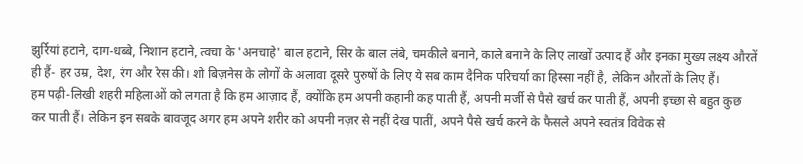झुर्रियां हटाने, दाग-धब्बे, निशान हटाने, त्वचा के 'अनचाहे' बाल हटाने, सिर के बाल लंबे, चमकीले बनाने, काले बनाने के लिए लाखों उत्पाद हैं और इनका मुख्य लक्ष्य औरतें ही हैं- हर उम्र, देश, रंग और रेस की। शो बिज़नेस के लोगों के अलावा दूसरे पुरुषों के लिए ये सब काम दैनिक परिचर्या का हिस्सा नहीं है, लेकिन औरतों के लिए हैं।
हम पढ़ी-लिखी शहरी महिलाओं को लगता है कि हम आज़ाद हैं, क्योंकि हम अपनी कहानी कह पाती हैं, अपनी मर्जी से पैसे खर्च कर पाती हैं, अपनी इच्छा से बहुत कुछ कर पाती हैं। लेकिन इन सबके बावजूद अगर हम अपने शरीर को अपनी नज़र से नहीं देख पातीं, अपने पैसे खर्च करने के फैसले अपने स्वतंत्र विवेक से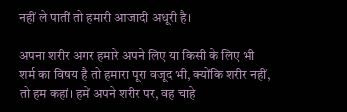नहीं ले पातीं तो हमारी आजादी अधूरी है।

अपना शरीर अगर हमारे अपने लिए या किसी के लिए भी शर्म का विषय है तो हमारा पूरा वजूद भी, क्योंकि शरीर नहीं, तो हम कहां। हमें अपने शरीर पर, वह चाहे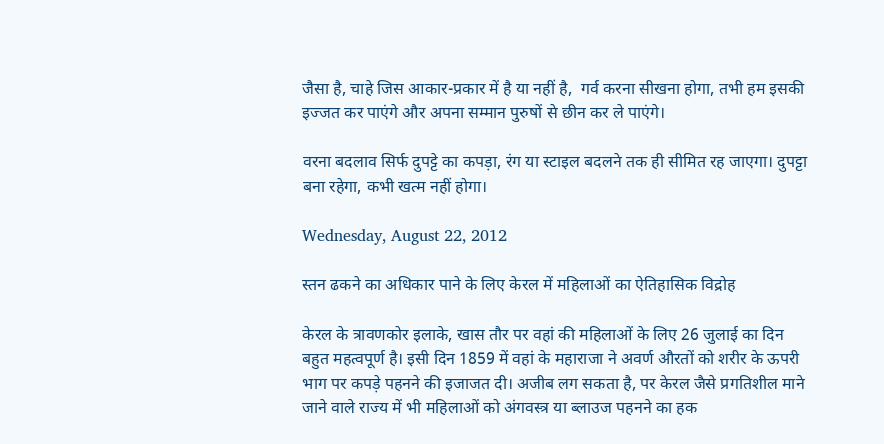जैसा है, चाहे जिस आकार-प्रकार में है या नहीं है,  गर्व करना सीखना होगा, तभी हम इसकी इज्जत कर पाएंगे और अपना सम्मान पुरुषों से छीन कर ले पाएंगे।

वरना बदलाव सिर्फ दुपट्टे का कपड़ा, रंग या स्टाइल बदलने तक ही सीमित रह जाएगा। दुपट्टा बना रहेगा, कभी खत्म नहीं होगा।

Wednesday, August 22, 2012

स्तन ढकने का अधिकार पाने के लिए केरल में महिलाओं का ऐतिहासिक विद्रोह

केरल के त्रावणकोर इलाके, खास तौर पर वहां की महिलाओं के लिए 26 जुलाई का दिन बहुत महत्वपूर्ण है। इसी दिन 1859 में वहां के महाराजा ने अवर्ण औरतों को शरीर के ऊपरी भाग पर कपड़े पहनने की इजाजत दी। अजीब लग सकता है, पर केरल जैसे प्रगतिशील माने जाने वाले राज्य में भी महिलाओं को अंगवस्त्र या ब्लाउज पहनने का हक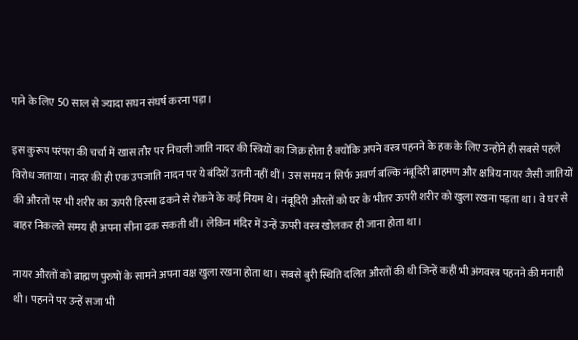पाने के लिए 50 साल से ज्यादा सघन संघर्ष करना पड़ा।

इस कुरूप परंपरा की चर्चा में खास तौर पर निचली जाति नादर की स्त्रियों का जिक्र होता है क्योंकि अपने वस्त्र पहनने के हक के लिए उन्होंने ही सबसे पहले विरोध जताया। नादर की ही एक उपजाति नादन पर ये बंदिशें उतनी नहीं थीं। उस समय न सिर्फ अवर्ण बल्कि नंबूदिरी ब्राहमण और क्षत्रिय नायर जैसी जातियों की औरतों पर भी शरीर का ऊपरी हिस्सा ढकने से रोकने के कई नियम थे। नंबूदिरी औरतों को घर के भीतर ऊपरी शरीर को खुला रखना पड़ता था। वे घर से बाहर निकलते समय ही अपना सीना ढक सकती थीं। लेकिन मंदिर में उन्हें ऊपरी वस्त्र खोलकर ही जाना होता था।

नायर औरतों को ब्राह्मण पुरुषों के सामने अपना वक्ष खुला रखना होता था। सबसे बुरी स्थिति दलित औरतों की थी जिन्हें कहीं भी अंगवस्त्र पहनने की मनाही थी। पहनने पर उन्हें सजा भी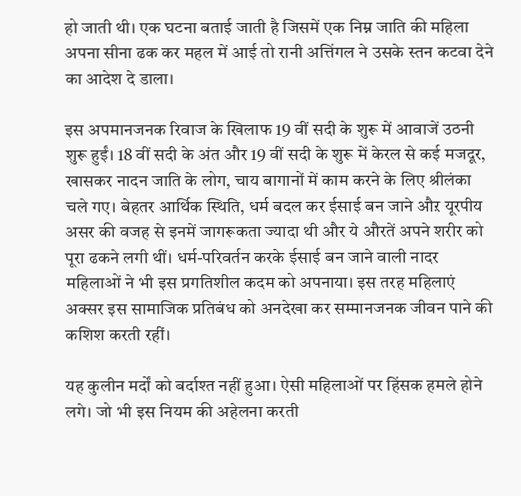हो जाती थी। एक घटना बताई जाती है जिसमें एक निम्न जाति की महिला अपना सीना ढक कर महल में आई तो रानी अत्तिंगल ने उसके स्तन कटवा देने का आदेश दे डाला।

इस अपमानजनक रिवाज के खिलाफ 19 वीं सदी के शुरू में आवाजें उठनी शुरू हुईं। 18 वीं सदी के अंत और 19 वीं सदी के शुरू में केरल से कई मजदूर, खासकर नादन जाति के लोग, चाय बागानों में काम करने के लिए श्रीलंका चले गए। बेहतर आर्थिक स्थिति, धर्म बदल कर ईसाई बन जाने औऱ यूरपीय असर की वजह से इनमें जागरूकता ज्यादा थी और ये औरतें अपने शरीर को पूरा ढकने लगी थीं। धर्म-परिवर्तन करके ईसाई बन जाने वाली नादर महिलाओं ने भी इस प्रगतिशील कदम को अपनाया। इस तरह महिलाएं अक्सर इस सामाजिक प्रतिबंध को अनदेखा कर सम्मानजनक जीवन पाने की कशिश करती रहीं।

यह कुलीन मर्दों को बर्दाश्त नहीं हुआ। ऐसी महिलाओं पर हिंसक हमले होने लगे। जो भी इस नियम की अहेलना करती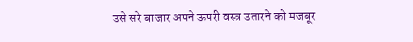उसे सरे बाजार अपने ऊपरी वस्त्र उतारने को मजबूर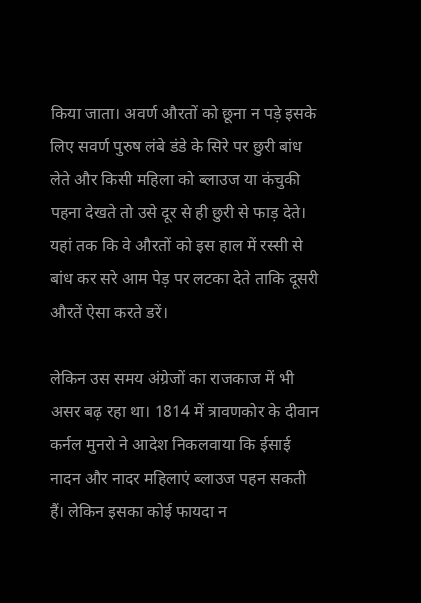किया जाता। अवर्ण औरतों को छूना न पड़े इसके लिए सवर्ण पुरुष लंबे डंडे के सिरे पर छुरी बांध लेते और किसी महिला को ब्लाउज या कंचुकी पहना देखते तो उसे दूर से ही छुरी से फाड़ देते। यहां तक कि वे औरतों को इस हाल में रस्सी से बांध कर सरे आम पेड़ पर लटका देते ताकि दूसरी औरतें ऐसा करते डरें।

लेकिन उस समय अंग्रेजों का राजकाज में भी असर बढ़ रहा था। 1814 में त्रावणकोर के दीवान कर्नल मुनरो ने आदेश निकलवाया कि ईसाई नादन और नादर महिलाएं ब्लाउज पहन सकती हैं। लेकिन इसका कोई फायदा न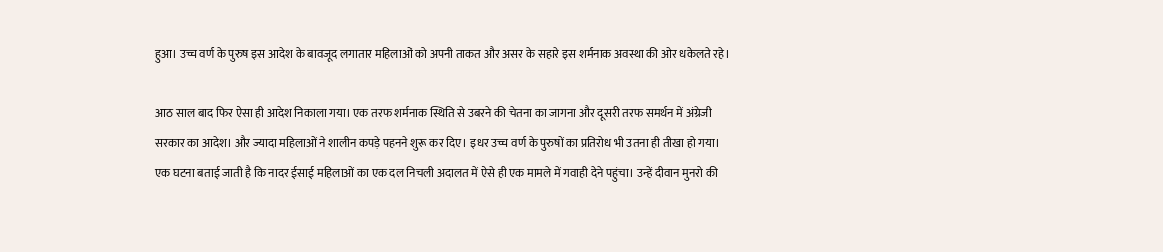हुआ। उच्च वर्ण के पुरुष इस आदेश के बावजूद लगातार महिलाओं को अपनी ताकत और असर के सहारे इस शर्मनाक अवस्था की ओर धकेलते रहे।

आठ साल बाद फिर ऐसा ही आदेश निकाला गया। एक तरफ शर्मनाक स्थिति से उबरने की चेतना का जागना और दूसरी तरफ समर्थन में अंग्रेजी सरकार का आदेश। और ज्यादा महिलाओं ने शालीन कपड़े पहनने शुरू कर दिए। इधर उच्च वर्ण के पुरुषों का प्रतिरोध भी उतना ही तीखा हो गया। एक घटना बताई जाती है कि नादर ईसाई महिलाओं का एक दल निचली अदालत में ऐसे ही एक मामले में गवाही देने पहुंचा। उन्हें दीवान मुनरो की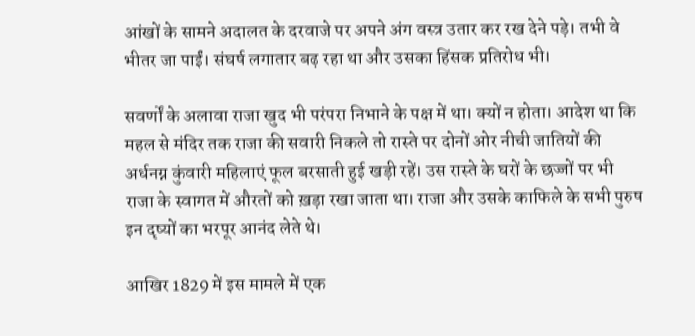आंखों के सामने अदालत के दरवाजे पर अपने अंग वस्त्र उतार कर रख देने पड़े। तभी वे भीतर जा पाईं। संघर्ष लगातार बढ़ रहा था और उसका हिंसक प्रतिरोध भी।

सवर्णों के अलावा राजा खुद भी परंपरा निभाने के पक्ष में था। क्यों न होता। आदेश था कि महल से मंदिर तक राजा की सवारी निकले तो रास्ते पर दोनों ओर नीची जातियों की अर्धनग्न कुंवारी महिलाएं फूल बरसाती हुई खड़ी रहें। उस रास्ते के घरों के छज्जों पर भी राजा के स्वागत में औरतों को ख़ड़ा रखा जाता था। राजा और उसके काफिले के सभी पुरुष इन दृष्यों का भरपूर आनंद लेते थे।

आखिर 1829 में इस मामले में एक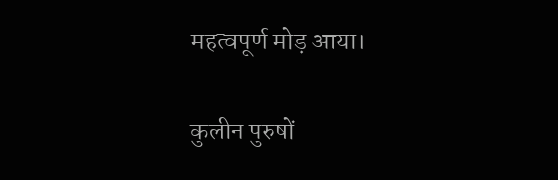महत्वपूर्ण मोड़ आया।

कुलीन पुरुषों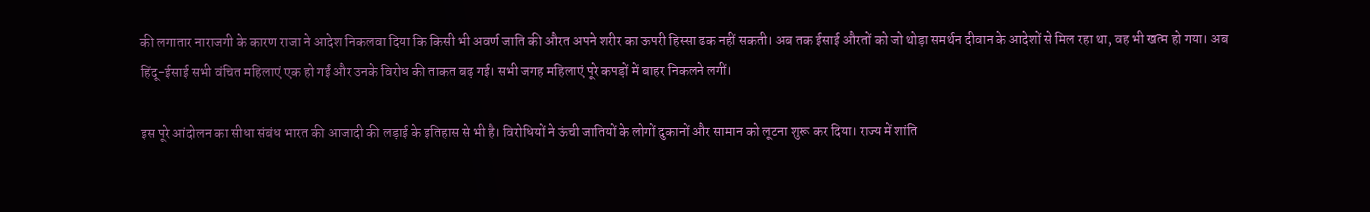की लगातार नाराजगी के कारण राजा ने आदेश निकलवा दिया कि किसी भी अवर्ण जाति की औरत अपने शरीर का ऊपरी हिस्सा ढक नहीं सकती। अब तक ईसाई औरतों को जो थोड़ा समर्थन दीवान के आदेशों से मिल रहा था, वह भी खत्म हो गया। अब हिंदू-ईसाई सभी वंचित महिलाएं एक हो गईं और उनके विरोध की ताकत बढ़ गई। सभी जगह महिलाएं पूरे कपड़ों में बाहर निकलने लगीं।

इस पूरे आंदोलन का सीधा संबंध भारत की आजादी की लड़ाई के इतिहास से भी है। विरोधियों ने ऊंची जातियों के लोगों दुकानों और सामान को लूटना शुरू कर दिया। राज्य में शांति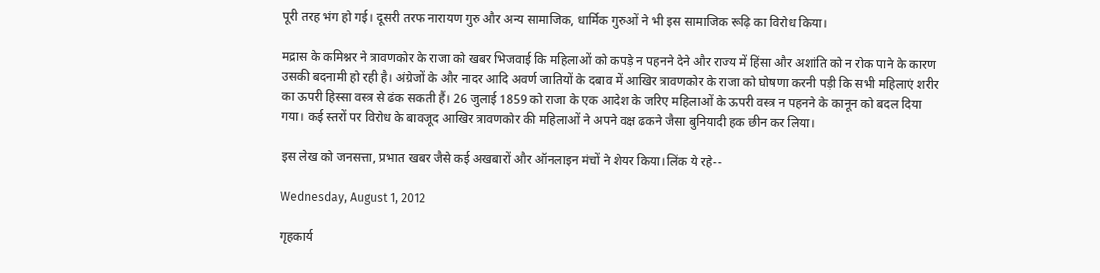पूरी तरह भंग हो गई। दूसरी तरफ नारायण गुरु और अन्य सामाजिक, धार्मिक गुरुओं ने भी इस सामाजिक रूढ़ि का विरोध किया।

मद्रास के कमिश्नर ने त्रावणकोर के राजा को खबर भिजवाई कि महिलाओं को कपड़े न पहनने देने और राज्य में हिंसा और अशांति को न रोक पाने के कारण उसकी बदनामी हो रही है। अंग्रेजों के और नादर आदि अवर्ण जातियों के दबाव में आखिर त्रावणकोर के राजा को घोषणा करनी पड़ी कि सभी महिलाएं शरीर का ऊपरी हिस्सा वस्त्र से ढंक सकती हैं। 26 जुलाई 1859 को राजा के एक आदेश के जरिए महिलाओं के ऊपरी वस्त्र न पहनने के कानून को बदल दिया गया। कई स्तरों पर विरोध के बावजूद आखिर त्रावणकोर की महिलाओं ने अपने वक्ष ढकने जैसा बुनियादी हक छीन कर लिया।

इस लेख को जनसत्ता, प्रभात खबर जैसे कई अखबारों और ऑनलाइन मंचों ने शेयर किया।लिंक ये रहे--

Wednesday, August 1, 2012

गृहकार्य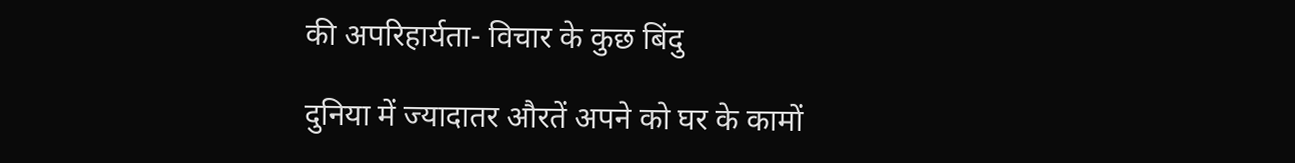की अपरिहार्यता- विचार के कुछ बिंदु

दुनिया में ज्यादातर औरतें अपने को घर के कामों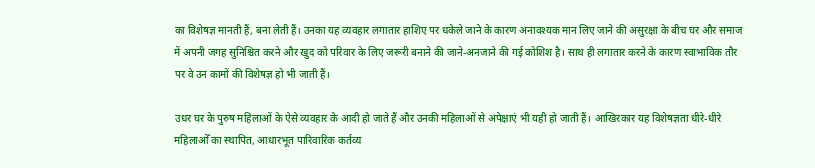का विशेषज्ञ मानती हैं, बना लेती हैं। उनका यह व्यवहार लगातार हाशिए पर धकेले जाने के कारण अनावश्यक मान लिए जाने की असुरक्षा के बीच घर और समाज में अपनी जगह सुनिश्चित करने और खुद को परिवार के लिए जरूरी बनाने की जाने-अनजाने की गई कोशिश है। साथ ही लगातार करने के कारण स्वाभाविक तौर पर वे उन कामों की विशेषज्ञ हो भी जाती हैं।

उधर घर के पुरुष महिलाओं के ऐसे व्यवहार के आदी हो जाते हैं और उनकी महिलाओं से अपेक्षाएं भी यही हो जाती हैं। आखिरकार यह विशेषज्ञता धीरे-धीरे महिलाओँ का स्थापित, आधारभूत पारिवारिक कर्तव्य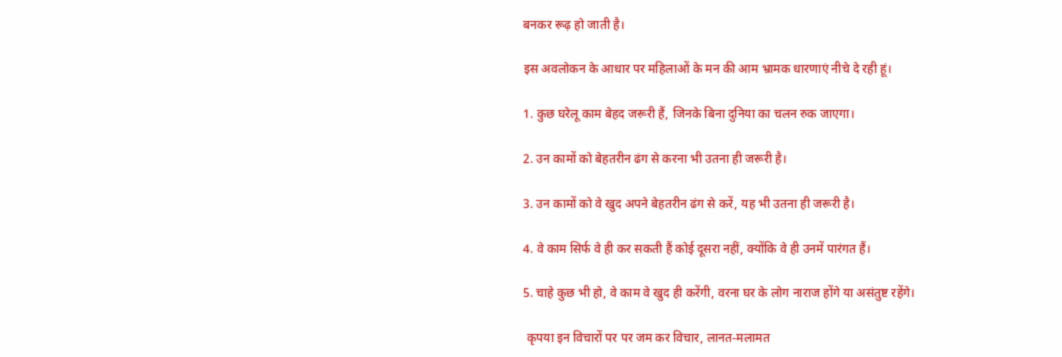बनकर रूढ़ हो जाती है।

इस अवलोकन के आधार पर महिलाओं के मन की आम भ्रामक धारणाएं नीचे दे रही हूं।

1. कुछ घरेलू काम बेहद जरूरी हैं, जिनके बिना दुनिया का चलन रुक जाएगा।

2. उन कामों को बेहतरीन ढंग से करना भी उतना ही जरूरी है।

3. उन कामों को वे खुद अपने बेहतरीन ढंग से करें, यह भी उतना ही जरूरी है।

4. वे काम सिर्फ वे ही कर सकती हैं कोई दूसरा नहीं, क्योंकि वे ही उनमें पारंगत हैं।

5. चाहे कुछ भी हो, वे काम वे खुद ही करेंगी, वरना घर के लोग नाराज होंगे या असंतुष्ट रहेंगे।

 कृपया इन विचारों पर पर जम कर विचार, लानत-मलामत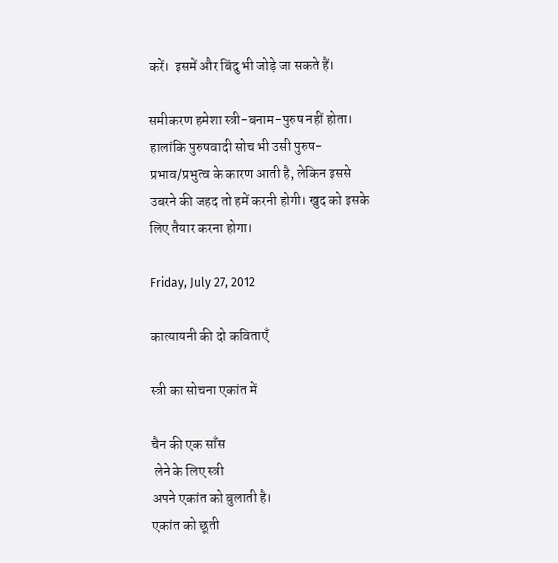करें।  इसमें और बिंदु भी जोड़े जा सकते हैं।

समीकरण हमेशा स्त्री-बनाम-पुरुष नहीं होता। हालांकि पुरुषवादी सोच भी उसी पुरुष- प्रभाव/प्रभुत्व के कारण आती है, लेकिन इससे उबरने की जहद तो हमें करनी होगी। खुद को इसके लिए तैयार करना होगा।

Friday, July 27, 2012

कात्यायनी की दो कविताएँ

स्त्री का सोचना एकांत में

चैन की एक साँस
 लेने के लिए स्त्री
अपने एकांत को बुलाती है।
एकांत को छूती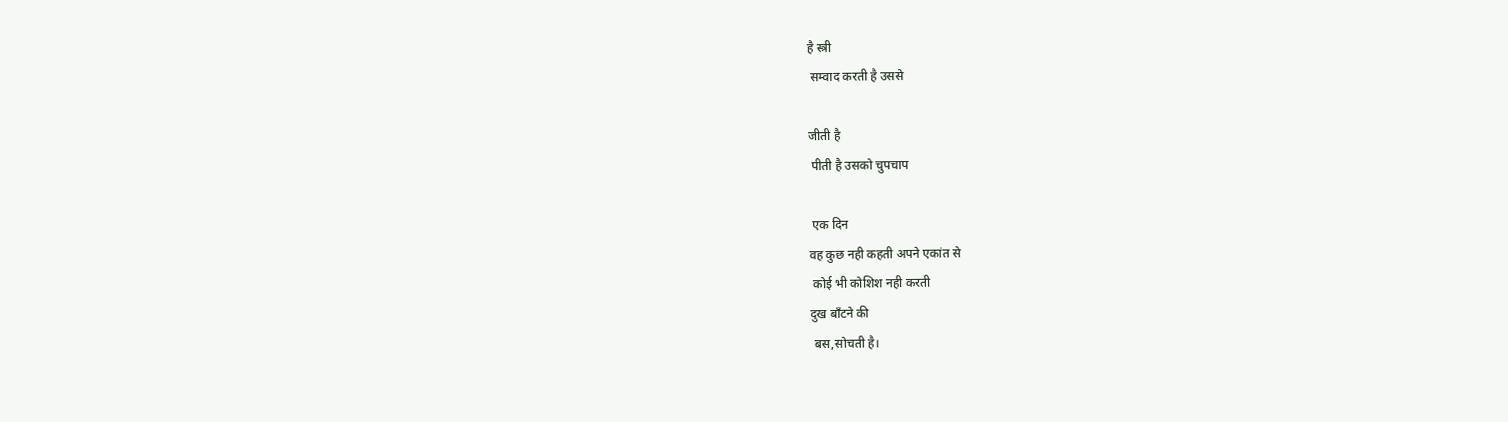है स्त्री
 सम्वाद करती है उससे

जीती है
 पीती है उसको चुपचाप

 एक दिन
वह कुछ नही कहती अपने एकांत से
 कोई भी कोशिश नही करती
दुख बाँटने की
 बस,सोचती है।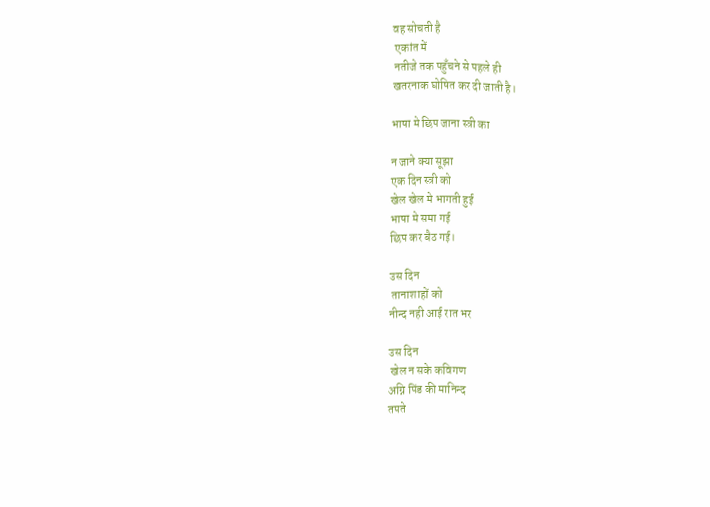वह सोचती है
 एकांत में
 नतीजे तक पहुँचने से पहले ही
खतरनाक घोषित कर दी जाती है।

भाषा मे छिप जाना स्त्री का

न जाने क्या सूझा
एक दिन स्त्री को
खेल खेल मे भागती हुई
भाषा मे समा गई
छिप कर बैठ गई।

उस दिन
 तानाशाहों को
नीन्द नही आई रात भर

उस दिन
 खेल न सके कविगण
अग्नि पिंड की मानिन्द
तपते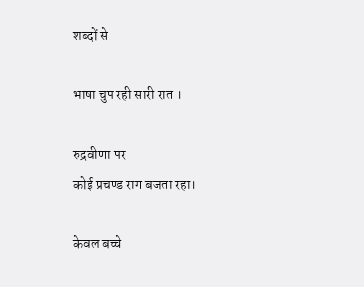शब्दों से

भाषा चुप रही सारी रात ।

रुद्रवीणा पर
कोई प्रचण्ड राग बजता रहा।

केवल बच्चे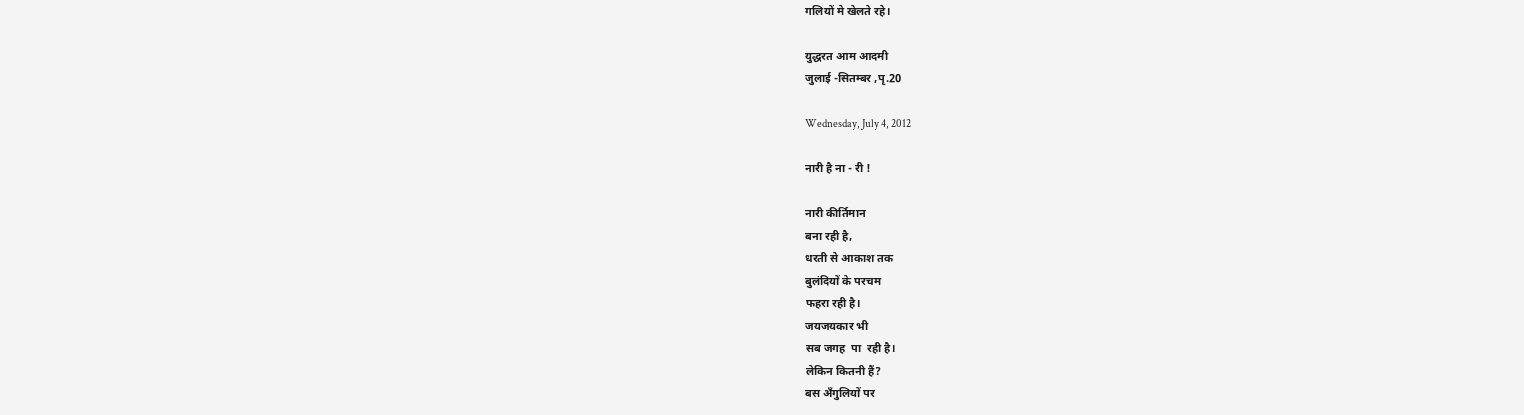गलियों मे खेलते रहे।

युद्धरत आम आदमी
जुलाई -सितम्बर ,पृ.20

Wednesday, July 4, 2012

नारी है ना - री !

नारी कीर्तिमान
बना रही है,
धरती से आकाश तक
बुलंदियों के परचम
फहरा रही है।
जयजयकार भी
सब जगह  पा  रही है।
लेकिन कितनी हैं?
बस अँगुलियों पर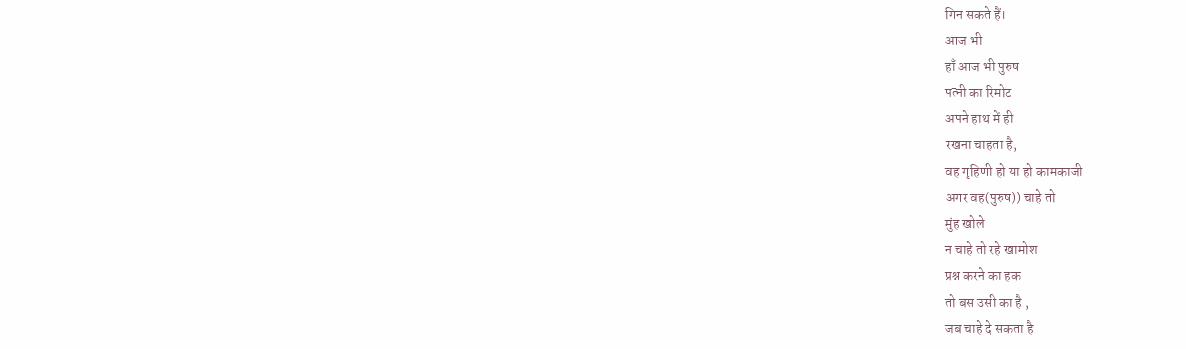गिन सकते हैं।
आज भी
हाँ आज भी पुरुष
पत्नी का रिमोट
अपने हाथ में ही
रखना चाहता है,
वह गृहिणी हो या हो कामकाजी
अगर वह(पुरुष)) चाहे तो
मुंह खोले
न चाहे तो रहे खामोश
प्रश्न करने का हक
तो बस उसी का है ,
जब चाहे दे सकता है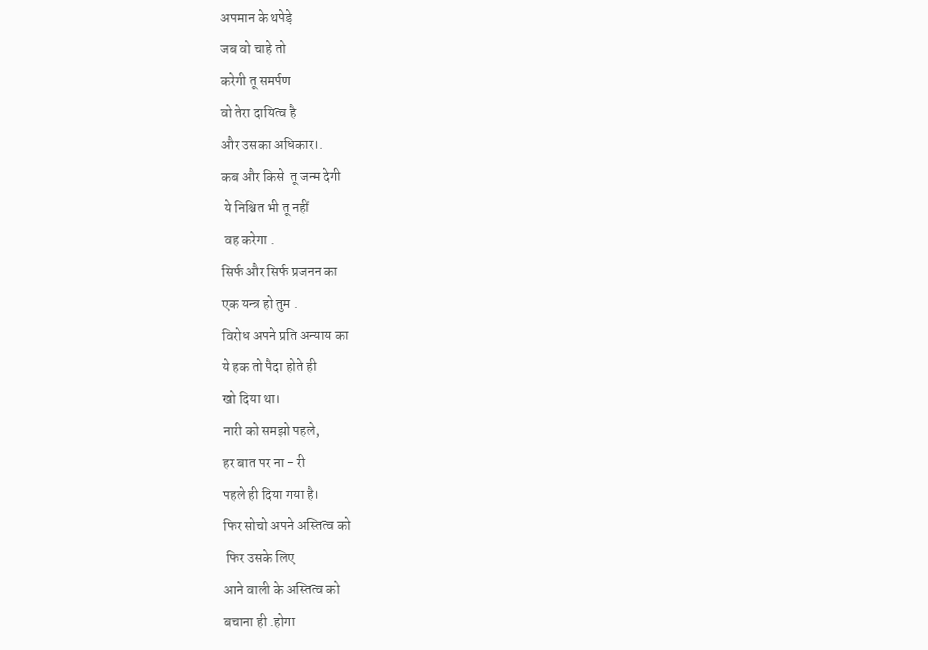अपमान के थपेड़े
जब वो चाहे तो
करेगी तू समर्पण
वो तेरा दायित्व है
और उसका अधिकार।.
कब और किसे  तू जन्म देगी
 ये निश्चित भी तू नहीं
 वह करेगा .
सिर्फ और सिर्फ प्रजनन का
एक यन्त्र हो तुम .
विरोध अपने प्रति अन्याय का
ये हक तो पैदा होते ही
खो दिया था।
नारी को समझो पहले,
हर बात पर ना - री
पहले ही दिया गया है।
फिर सोचो अपने अस्तित्व को
 फिर उसके लिए
आने वाली के अस्तित्व को
बचाना ही .होगा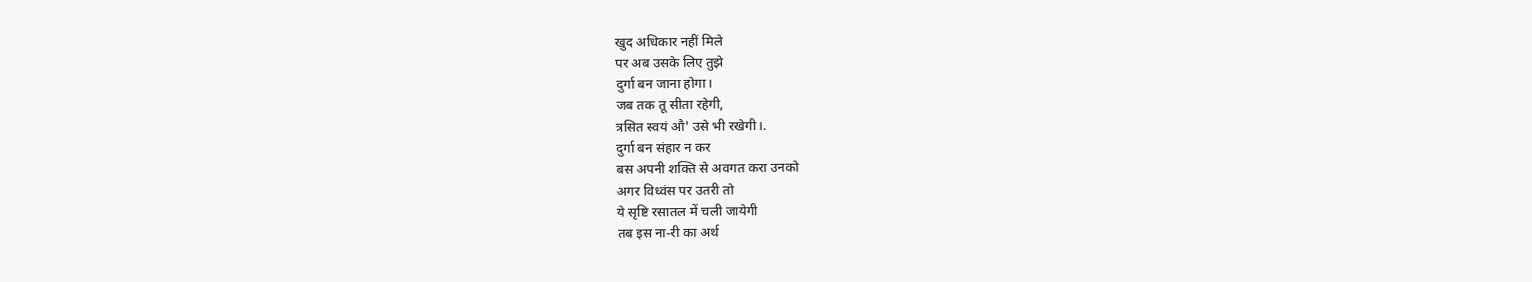खुद अधिकार नहीं मिले
पर अब उसके लिए तुझे
दुर्गा बन जाना होगा।
जब तक तू सीता रहेगी,
त्रसित स्वयं औ' उसे भी रखेगी।.
दुर्गा बन संहार न कर
बस अपनी शक्ति से अवगत करा उनको
अगर विध्वंस पर उतरी तो
ये सृष्टि रसातल में चली जायेगी
तब इस ना-री का अर्थ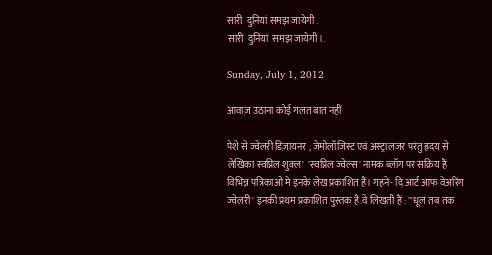सारी  दुनियां समझ जायेगी .
सारी  दुनियां  समझ जायेगी।.

Sunday, July 1, 2012

आवाज़ उठाना कोई गलत बात नहीं

पेशे से ज्वेलरी डिज़ायनर , जेमोलॉजिस्ट एवं अस्ट्रालजर परंतु ह्रदय से लेखिका स्वप्निल शुक्ल'  'स्वप्निल ज्वेल्स' नामक ब्लॉग पर सक्रिय हैं विभिन्न पत्रिकाओं मे इनके लेख प्रकाशित हैं। गहने- दि आर्ट आफ वेअरिंग ज्वेलरी ' इनकी प्रथम प्रकाशित पुस्तक है.वे लिखती हैं : "'धूल तब तक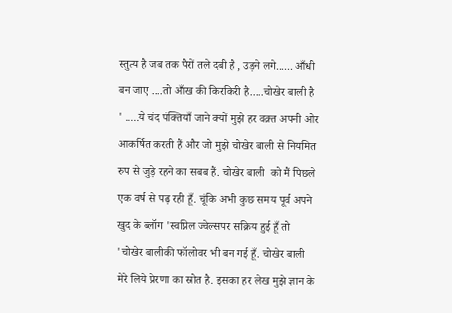स्तुत्य है जब तक पैरों तले दबी है , उड़ने लगे...... आँधी बन जाए ....तो आँख की किरकिरी है.....चोखेर बाली है ' .....ये चंद पंक्तियाँ जाने क्यों मुझे हर वक़्त अपनी ओर आकर्षित करती हैं और जो मुझे चोखेर बाली से नियमित रुप से जुड़े रहने का सबब हैं. चोखेर बाली  को मैं पिछले एक वर्ष से पढ़ रही हूँ. चूंकि अभी कुछ समय पूर्व अपने खुद के ब्लॉग 'स्वप्निल ज्वेल्सपर सक्रिय हुई हूँ तो 'चोखेर बालीकी फॉलोवर भी बन गई हूँ. चोखेर बाली  मेरे लिये प्रेरणा का स्रोत है. इसका हर लेख मुझे ज्ञान के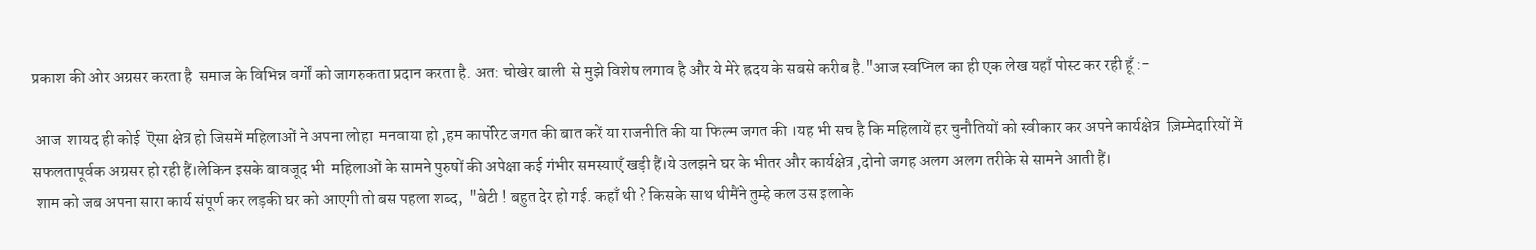प्रकाश की ओर अग्रसर करता है  समाज के विभिन्न वर्गों को जागरुकता प्रदान करता है. अत: चोखेर बाली  से मुझे विशेष लगाव है और ये मेरे ह्रदय के सबसे करीब है."आज स्वप्निल का ही एक लेख यहाँ पोस्ट कर रही हूँ :-

 आज  शायद ही कोई  ऎसा क्षेत्र हो जिसमें महिलाओं ने अपना लोहा  मनवाया हो ,हम कार्पोरेट जगत की बात करें या राजनीति की या फिल्म जगत की ।यह भी सच है कि महिलायें हर चुनौतियों को स्वीकार कर अपने कार्यक्षेत्र  ज़िम्मेदारियों में सफलतापूर्वक अग्रसर हो रही हैं।लेकिन इसके बावजूद भी  महिलाओं के सामने पुरुषों की अपेक्षा कई गंभीर समस्याएँ खड़ी हैं।ये उलझने घर के भीतर और कार्यक्षेत्र ,दोनो जगह अलग अलग तरीके से सामने आती हैं।
 शाम को जब अपना सारा कार्य संपूर्ण कर लड़की घर को आएगी तो बस पहला शब्द,  "बेटी ! बहुत देर हो गई. कहाँ थी ? किसके साथ थीमैंने तुम्हे कल उस इलाके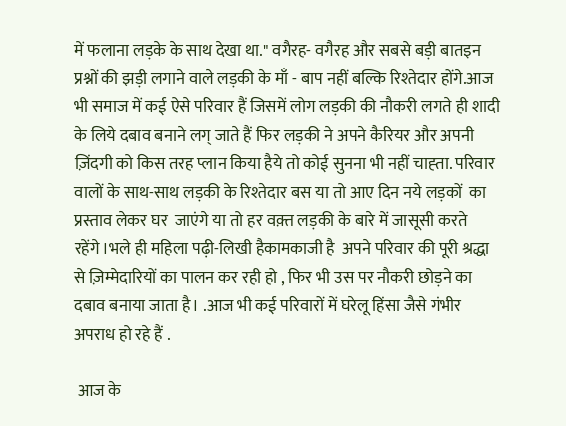में फलाना लड़के के साथ देखा था." वगैरह- वगैरह और सबसे बड़ी बातइन प्रश्नों की झड़ी लगाने वाले लड़की के माँ - बाप नहीं बल्कि रिश्तेदार होंगे.आज भी समाज में कई ऐसे परिवार हैं जिसमें लोग लड़की की नौकरी लगते ही शादी के लिये दबाव बनाने लग् जाते हैं फिर लड़की ने अपने कैरियर और अपनी ज़िंदगी को किस तरह प्लान किया हैये तो कोई सुनना भी नहीं चाह्ता. परिवार वालों के साथ-साथ लड़की के रिश्तेदार बस या तो आए दिन नये लड़कों  का प्रस्ताव लेकर घर  जाएंगे या तो हर वक़्त लड़की के बारे में जासूसी करते रहेंगे।भले ही महिला पढ़ी-लिखी हैकामकाजी है  अपने परिवार की पूरी श्रद्धा से ज़िम्मेदारियों का पालन कर रही हो , फिर भी उस पर नौकरी छोड़ने का दबाव बनाया जाता है। .आज भी कई परिवारों में घरेलू हिंसा जैसे गंभीर अपराध हो रहे हैं .

 आज के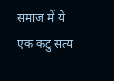समाज में ये एक कटु सत्य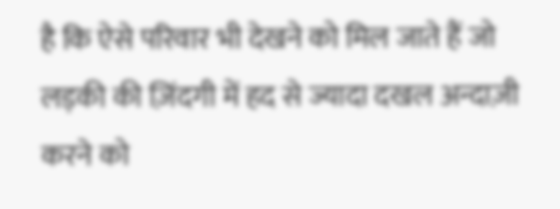है कि ऐसे परिवार भी देखने को मिल जाते हैं जो लड़की की ज़िंदगी में हद से ज्यादा दखल अन्दाज़ी करने को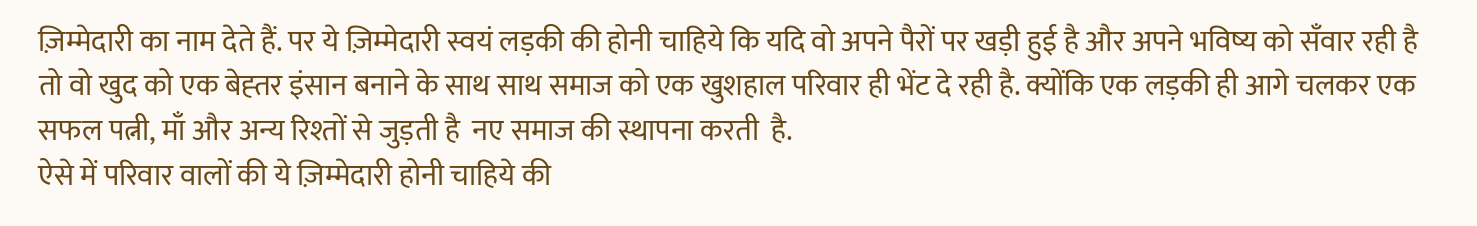ज़िम्मेदारी का नाम देते हैं. पर ये ज़िम्मेदारी स्वयं लड़की की होनी चाहिये कि यदि वो अपने पैरों पर खड़ी हुई है और अपने भविष्य को सँवार रही है तो वो खुद को एक बेह्तर इंसान बनाने के साथ साथ समाज को एक खुशहाल परिवार ही भेंट दे रही है. क्योंकि एक लड़की ही आगे चलकर एक सफल पत्नी, माँ और अन्य रिश्तों से जुड़ती है  नए समाज की स्थापना करती  है.
ऐसे में परिवार वालों की ये ज़िम्मेदारी होनी चाहिये की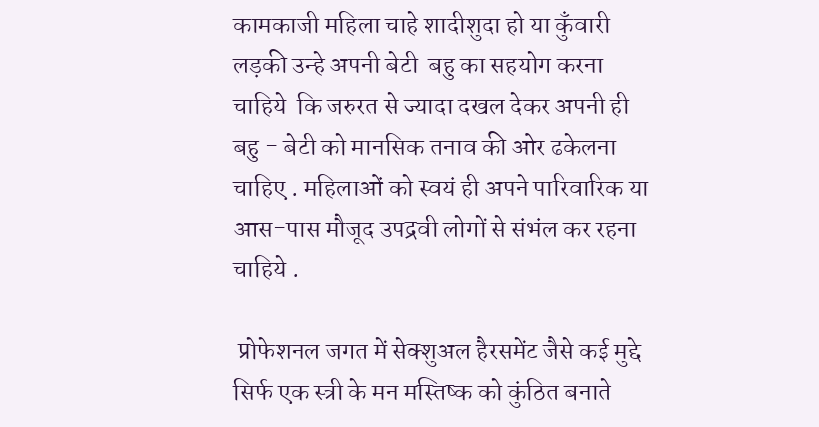कामकाजी महिला चाहे शादीशुदा हो या कुँवारी लड़की उन्हे अपनी बेटी  बहु का सहयोग करना चाहिये  कि जरुरत से ज्यादा दखल देकर अपनी ही बहु - बेटी को मानसिक तनाव की ओर ढकेलना चाहिए . महिलाओं को स्वयं ही अपने पारिवारिक या आस-पास मौजूद उपद्रवी लोगों से संभंल कर रहना चाहिये .

 प्रोफेशनल जगत में सेक्शुअल हैरसमेंट जैसे कई मुद्दे   सिर्फ एक स्त्री के मन मस्तिष्क को कुंठित बनाते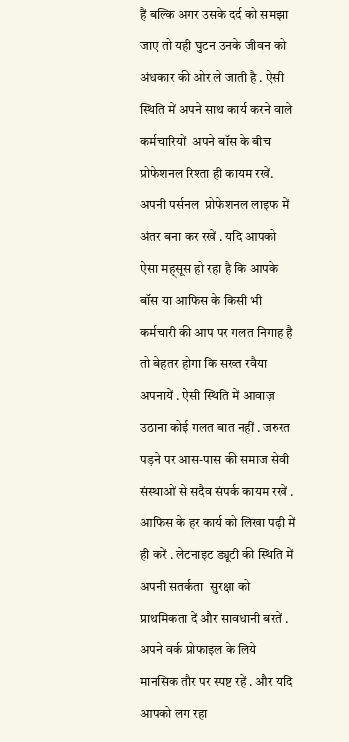हैं बल्कि अगर उसके दर्द को समझा  जाए तो यही घुटन उनके जीवन को अंधकार की ओर ले जाती है . ऐसी स्थिति में अपने साथ कार्य करने वाले कर्मचारियों  अपने बॉस के बीच प्रोफेशनल रिश्ता ही कायम रखें. अपनी पर्सनल  प्रोफेशनल लाइफ में अंतर बना कर रखें . यदि आपको ऐसा मह्सूस हो रहा है कि आपके बॉस या आफिस के किसी भी कर्मचारी की आप पर गलत निगाह है तो बेहतर होगा कि सख्त रवैया अपनायें . ऐसी स्थिति में आवाज़ उठाना कोई गलत बात नहीं . जरुरत पड़ने पर आस-पास की समाज सेवी संस्थाओं से सदैव संपर्क कायम रखें . आफिस के हर कार्य को लिखा पढ़ी में ही करें . लेटनाइट ड्यूटी की स्थिति में अपनी सतर्कता  सुरक्षा को प्राथमिकता दें और सावधानी बरतें . अपने वर्क प्रोफाइल के लिये मानसिक तौर पर स्पष्ट रहें . और यदि आपको लग रहा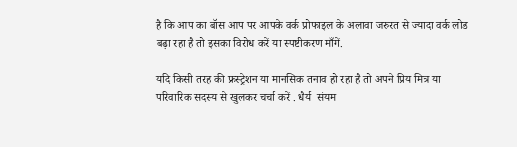है कि आप का बॉस आप पर आपके वर्क प्रोफाइल के अलावा जरुरत से ज्यादा वर्क लोड बढ़ा रहा है तो इसका विरोध करें या स्पष्टीकरण माँगें.

यदि किसी तरह की फ्रस्ट्रेशन या मानसिक तनाव हो रहा है तो अपने प्रिय मित्र या परिवारिक सदस्य से खुलकर चर्चा करें . धैर्य  संयम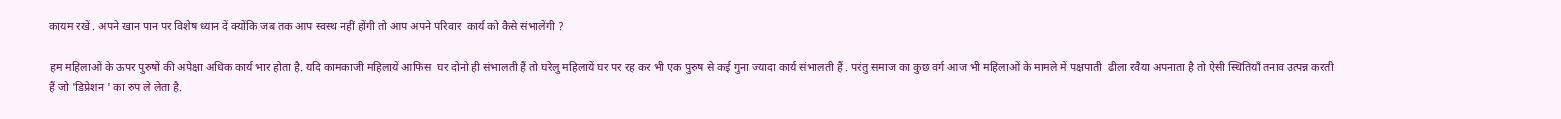कायम रखें . अपने खान पान पर विशेष ध्यान दें क्योंकि जब तक आप स्वस्थ नहीं होंगी तो आप अपने परिवार  कार्य को कैसे संभालेंगी ?

हम महिलाओं के ऊपर पुरुषों की अपेक्षा अधिक कार्य भार होता है. यदि कामकाजी महिलायें आफिस  घर दोनो ही संभालती हैं तो घरेलु महिलायें घर पर रह कर भी एक पुरुष से कई गुना ज्यादा कार्य संभालती हैं . परंतु समाज का कुछ वर्ग आज भी महिलाओं के मामले में पक्षपाती  ढीला रवैया अपनाता है तो ऐसी स्थितियाँ तनाव उत्पन्न करती हैं जो 'डिप्रेशन ' का रुप ले लेता है.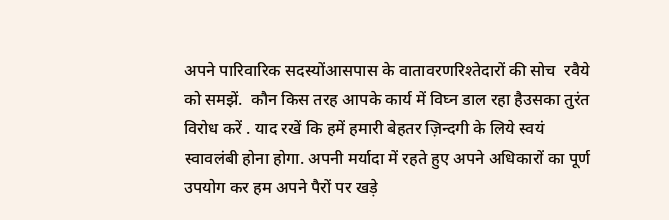अपने पारिवारिक सदस्योंआसपास के वातावरणरिश्तेदारों की सोच  रवैये को समझें.  कौन किस तरह आपके कार्य में विघ्न डाल रहा हैउसका तुरंत विरोध करें . याद रखें कि हमें हमारी बेहतर ज़िन्दगी के लिये स्वयं स्वावलंबी होना होगा. अपनी मर्यादा में रहते हुए अपने अधिकारों का पूर्ण उपयोग कर हम अपने पैरों पर खड़े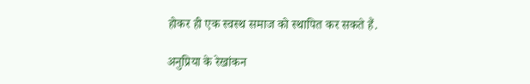होकर ही एक स्वस्थ समाज को स्थापित कर सकते हैं.

अनुप्रिया के रेखांकन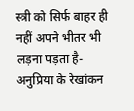स्त्री को सिर्फ बाहर ही नहीं अपने भीतर भी लड़ना पड़ता है- अनुप्रिया के रेखांकन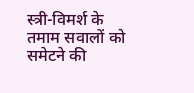स्त्री-विमर्श के तमाम सवालों को समेटने की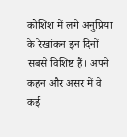कोशिश में लगे अनुप्रिया के रेखांकन इन दिनों सबसे विशिष्ट हैं। अपने कहन और असर में वे कई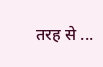तरह से ...